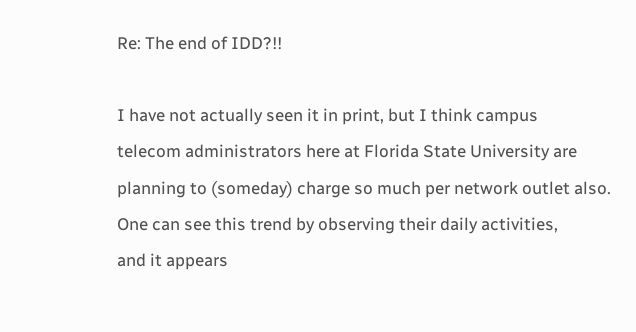Re: The end of IDD?!!

I have not actually seen it in print, but I think campus
telecom administrators here at Florida State University are
planning to (someday) charge so much per network outlet also.
One can see this trend by observing their daily activities,
and it appears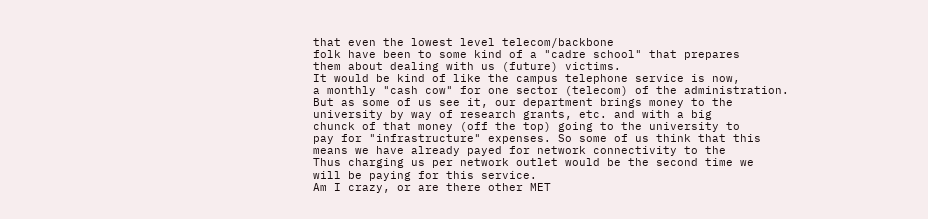that even the lowest level telecom/backbone
folk have been to some kind of a "cadre school" that prepares
them about dealing with us (future) victims.
It would be kind of like the campus telephone service is now,
a monthly "cash cow" for one sector (telecom) of the administration.
But as some of us see it, our department brings money to the
university by way of research grants, etc. and with a big
chunck of that money (off the top) going to the university to
pay for "infrastructure" expenses. So some of us think that this
means we have already payed for network connectivity to the
Thus charging us per network outlet would be the second time we
will be paying for this service.
Am I crazy, or are there other MET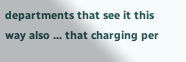departments that see it this
way also ... that charging per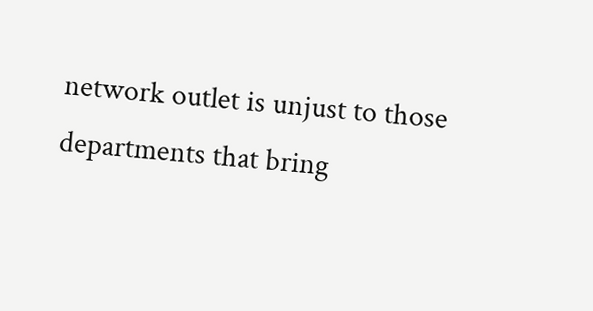network outlet is unjust to those
departments that bring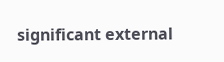significant external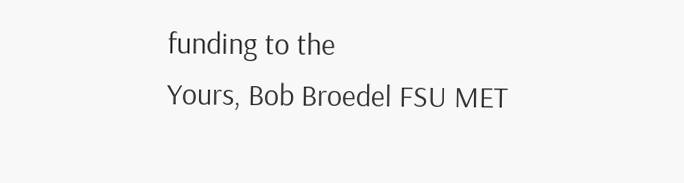funding to the
Yours, Bob Broedel FSU MET